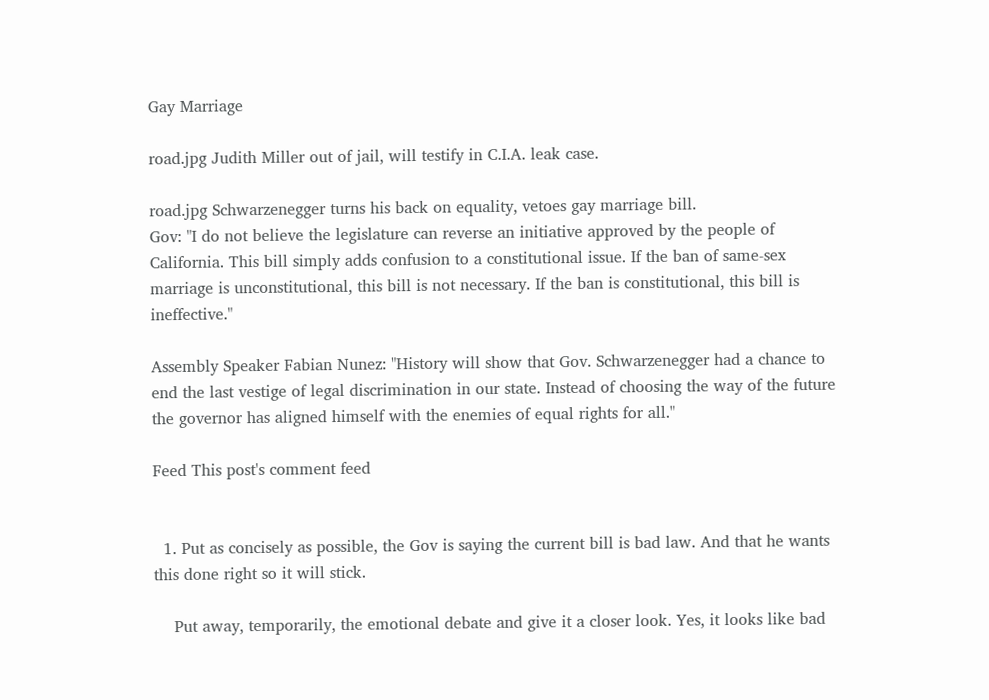Gay Marriage

road.jpg Judith Miller out of jail, will testify in C.I.A. leak case.

road.jpg Schwarzenegger turns his back on equality, vetoes gay marriage bill.
Gov: "I do not believe the legislature can reverse an initiative approved by the people of California. This bill simply adds confusion to a constitutional issue. If the ban of same-sex marriage is unconstitutional, this bill is not necessary. If the ban is constitutional, this bill is ineffective."

Assembly Speaker Fabian Nunez: "History will show that Gov. Schwarzenegger had a chance to end the last vestige of legal discrimination in our state. Instead of choosing the way of the future the governor has aligned himself with the enemies of equal rights for all."

Feed This post's comment feed


  1. Put as concisely as possible, the Gov is saying the current bill is bad law. And that he wants this done right so it will stick.

    Put away, temporarily, the emotional debate and give it a closer look. Yes, it looks like bad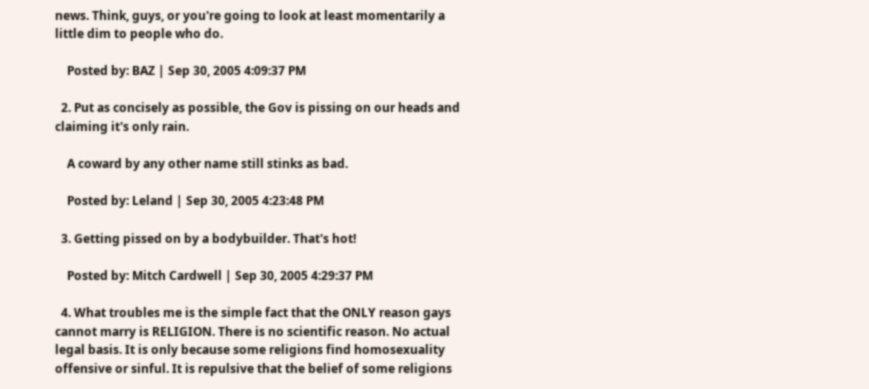news. Think, guys, or you're going to look at least momentarily a little dim to people who do.

    Posted by: BAZ | Sep 30, 2005 4:09:37 PM

  2. Put as concisely as possible, the Gov is pissing on our heads and claiming it's only rain.

    A coward by any other name still stinks as bad.

    Posted by: Leland | Sep 30, 2005 4:23:48 PM

  3. Getting pissed on by a bodybuilder. That's hot!

    Posted by: Mitch Cardwell | Sep 30, 2005 4:29:37 PM

  4. What troubles me is the simple fact that the ONLY reason gays cannot marry is RELIGION. There is no scientific reason. No actual legal basis. It is only because some religions find homosexuality offensive or sinful. It is repulsive that the belief of some religions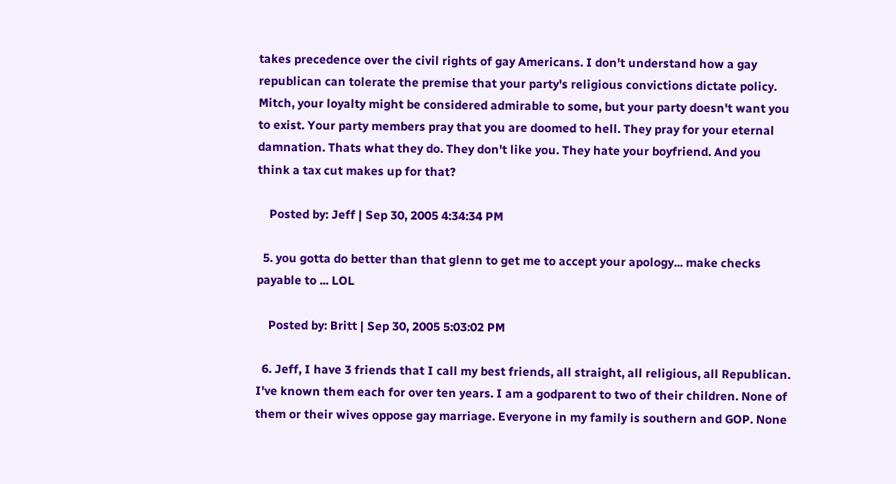takes precedence over the civil rights of gay Americans. I don't understand how a gay republican can tolerate the premise that your party's religious convictions dictate policy. Mitch, your loyalty might be considered admirable to some, but your party doesn't want you to exist. Your party members pray that you are doomed to hell. They pray for your eternal damnation. Thats what they do. They don't like you. They hate your boyfriend. And you think a tax cut makes up for that?

    Posted by: Jeff | Sep 30, 2005 4:34:34 PM

  5. you gotta do better than that glenn to get me to accept your apology... make checks payable to ... LOL

    Posted by: Britt | Sep 30, 2005 5:03:02 PM

  6. Jeff, I have 3 friends that I call my best friends, all straight, all religious, all Republican. I've known them each for over ten years. I am a godparent to two of their children. None of them or their wives oppose gay marriage. Everyone in my family is southern and GOP. None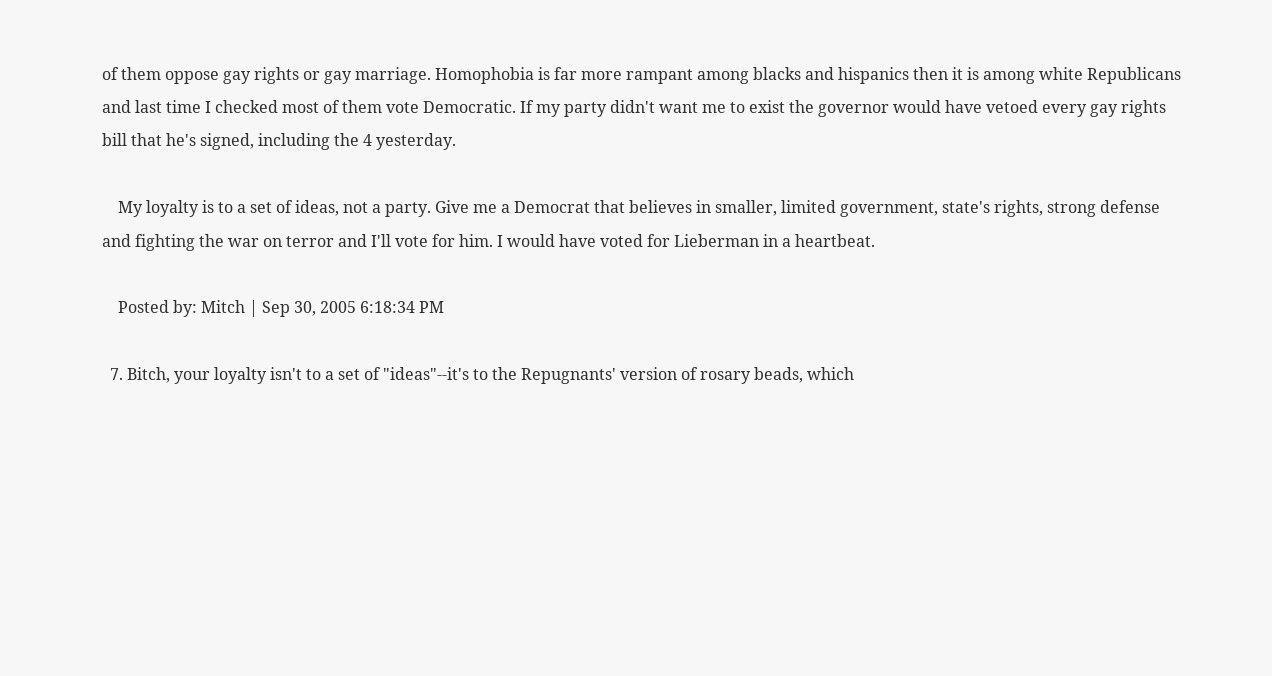of them oppose gay rights or gay marriage. Homophobia is far more rampant among blacks and hispanics then it is among white Republicans and last time I checked most of them vote Democratic. If my party didn't want me to exist the governor would have vetoed every gay rights bill that he's signed, including the 4 yesterday.

    My loyalty is to a set of ideas, not a party. Give me a Democrat that believes in smaller, limited government, state's rights, strong defense and fighting the war on terror and I'll vote for him. I would have voted for Lieberman in a heartbeat.

    Posted by: Mitch | Sep 30, 2005 6:18:34 PM

  7. Bitch, your loyalty isn't to a set of "ideas"--it's to the Repugnants' version of rosary beads, which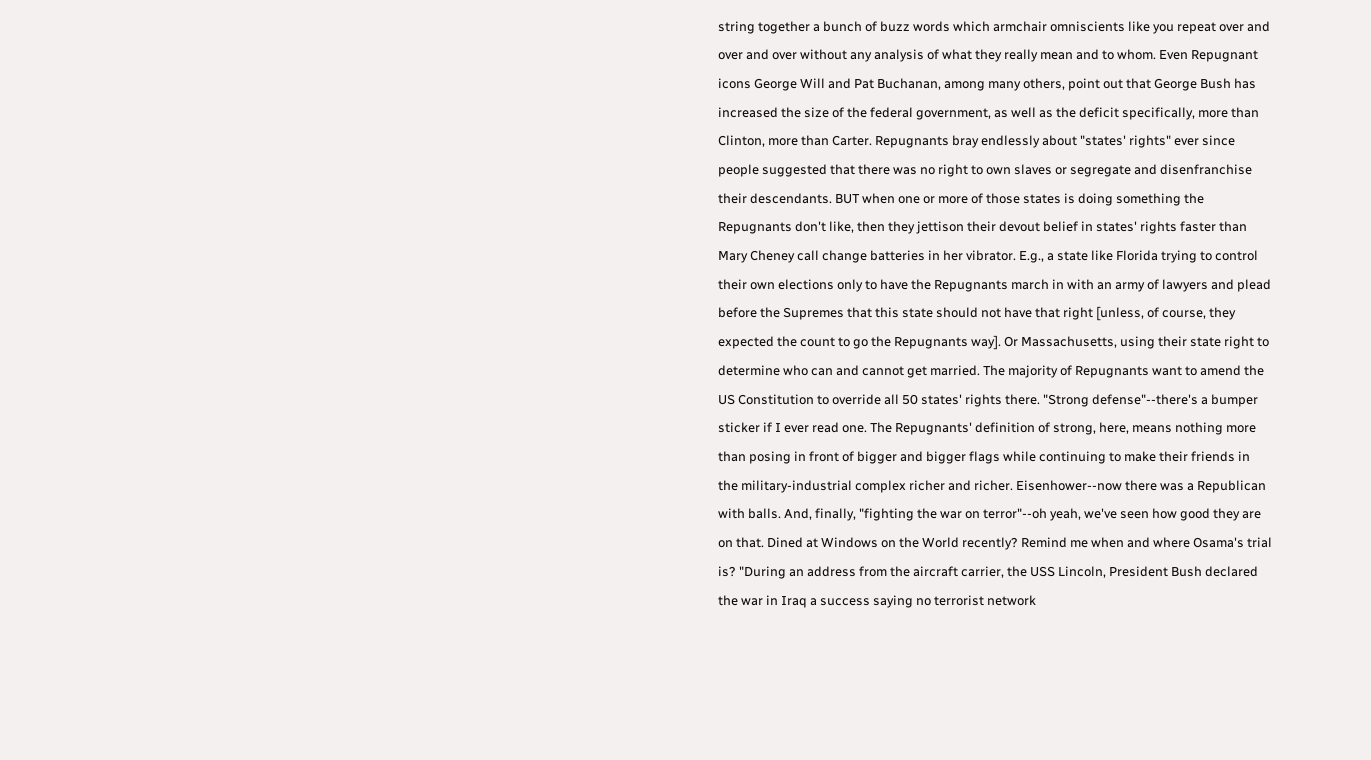string together a bunch of buzz words which armchair omniscients like you repeat over and over and over without any analysis of what they really mean and to whom. Even Repugnant icons George Will and Pat Buchanan, among many others, point out that George Bush has increased the size of the federal government, as well as the deficit specifically, more than Clinton, more than Carter. Repugnants bray endlessly about "states' rights" ever since people suggested that there was no right to own slaves or segregate and disenfranchise their descendants. BUT when one or more of those states is doing something the Repugnants don't like, then they jettison their devout belief in states' rights faster than Mary Cheney call change batteries in her vibrator. E.g., a state like Florida trying to control their own elections only to have the Repugnants march in with an army of lawyers and plead before the Supremes that this state should not have that right [unless, of course, they expected the count to go the Repugnants way]. Or Massachusetts, using their state right to determine who can and cannot get married. The majority of Repugnants want to amend the US Constitution to override all 50 states' rights there. "Strong defense"--there's a bumper sticker if I ever read one. The Repugnants' definition of strong, here, means nothing more than posing in front of bigger and bigger flags while continuing to make their friends in the military-industrial complex richer and richer. Eisenhower--now there was a Republican with balls. And, finally, "fighting the war on terror"--oh yeah, we've seen how good they are on that. Dined at Windows on the World recently? Remind me when and where Osama's trial is? "During an address from the aircraft carrier, the USS Lincoln, President Bush declared the war in Iraq a success saying no terrorist network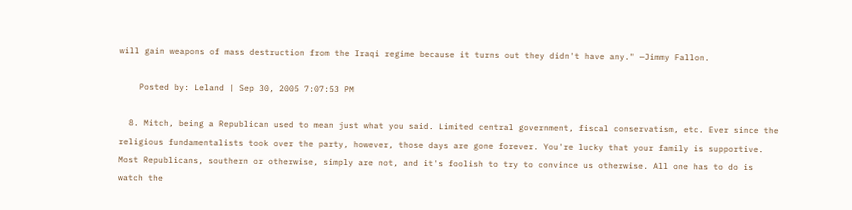will gain weapons of mass destruction from the Iraqi regime because it turns out they didn't have any." —Jimmy Fallon.

    Posted by: Leland | Sep 30, 2005 7:07:53 PM

  8. Mitch, being a Republican used to mean just what you said. Limited central government, fiscal conservatism, etc. Ever since the religious fundamentalists took over the party, however, those days are gone forever. You're lucky that your family is supportive. Most Republicans, southern or otherwise, simply are not, and it's foolish to try to convince us otherwise. All one has to do is watch the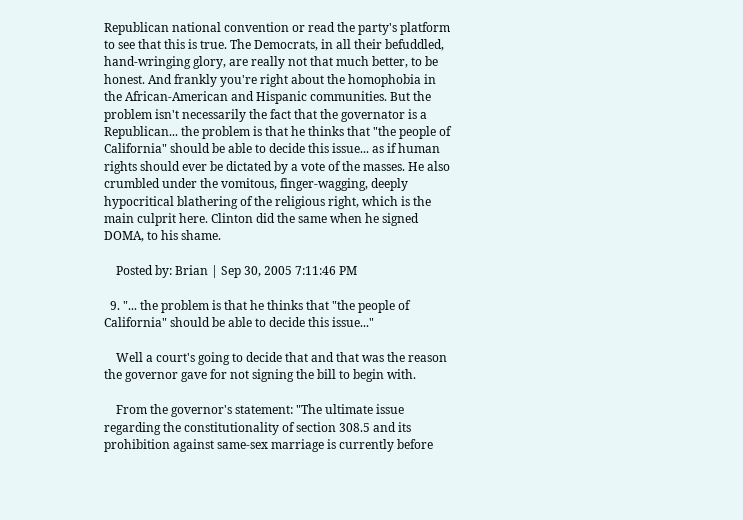Republican national convention or read the party's platform to see that this is true. The Democrats, in all their befuddled, hand-wringing glory, are really not that much better, to be honest. And frankly you're right about the homophobia in the African-American and Hispanic communities. But the problem isn't necessarily the fact that the governator is a Republican... the problem is that he thinks that "the people of California" should be able to decide this issue... as if human rights should ever be dictated by a vote of the masses. He also crumbled under the vomitous, finger-wagging, deeply hypocritical blathering of the religious right, which is the main culprit here. Clinton did the same when he signed DOMA, to his shame.

    Posted by: Brian | Sep 30, 2005 7:11:46 PM

  9. "... the problem is that he thinks that "the people of California" should be able to decide this issue..."

    Well a court's going to decide that and that was the reason the governor gave for not signing the bill to begin with.

    From the governor's statement: "The ultimate issue regarding the constitutionality of section 308.5 and its prohibition against same-sex marriage is currently before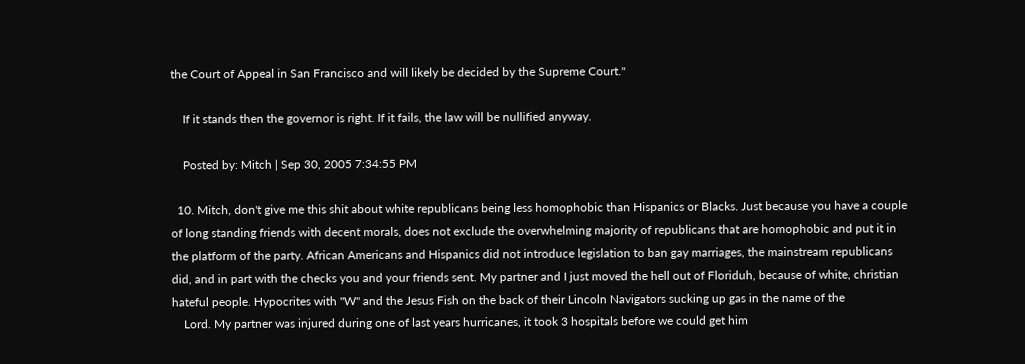the Court of Appeal in San Francisco and will likely be decided by the Supreme Court."

    If it stands then the governor is right. If it fails, the law will be nullified anyway.

    Posted by: Mitch | Sep 30, 2005 7:34:55 PM

  10. Mitch, don't give me this shit about white republicans being less homophobic than Hispanics or Blacks. Just because you have a couple of long standing friends with decent morals, does not exclude the overwhelming majority of republicans that are homophobic and put it in the platform of the party. African Americans and Hispanics did not introduce legislation to ban gay marriages, the mainstream republicans did, and in part with the checks you and your friends sent. My partner and I just moved the hell out of Floriduh, because of white, christian hateful people. Hypocrites with "W" and the Jesus Fish on the back of their Lincoln Navigators sucking up gas in the name of the
    Lord. My partner was injured during one of last years hurricanes, it took 3 hospitals before we could get him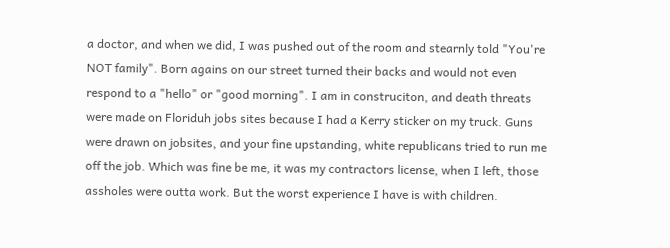a doctor, and when we did, I was pushed out of the room and stearnly told "You're NOT family". Born agains on our street turned their backs and would not even respond to a "hello" or "good morning". I am in construciton, and death threats were made on Floriduh jobs sites because I had a Kerry sticker on my truck. Guns were drawn on jobsites, and your fine upstanding, white republicans tried to run me off the job. Which was fine be me, it was my contractors license, when I left, those assholes were outta work. But the worst experience I have is with children.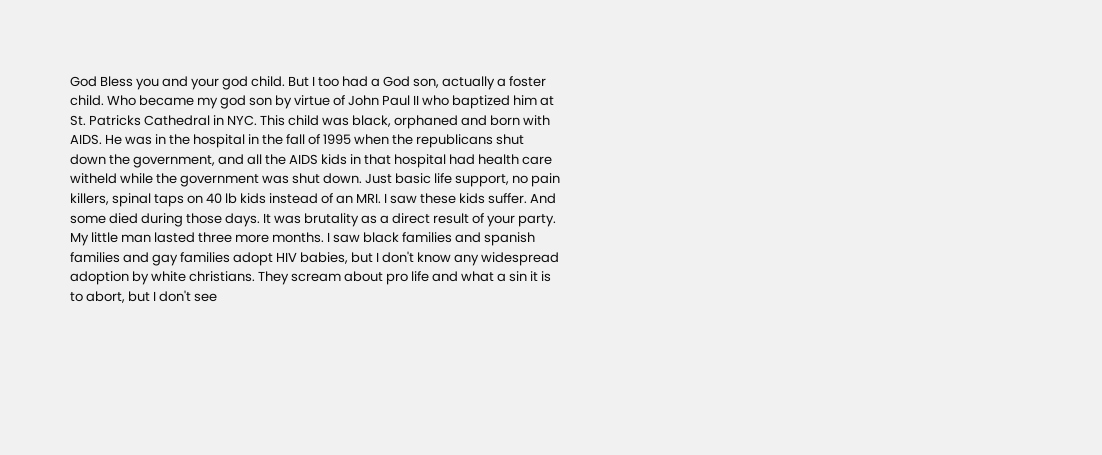God Bless you and your god child. But I too had a God son, actually a foster child. Who became my god son by virtue of John Paul II who baptized him at St. Patricks Cathedral in NYC. This child was black, orphaned and born with AIDS. He was in the hospital in the fall of 1995 when the republicans shut down the government, and all the AIDS kids in that hospital had health care witheld while the government was shut down. Just basic life support, no pain killers, spinal taps on 40 lb kids instead of an MRI. I saw these kids suffer. And some died during those days. It was brutality as a direct result of your party. My little man lasted three more months. I saw black families and spanish families and gay families adopt HIV babies, but I don't know any widespread adoption by white christians. They scream about pro life and what a sin it is to abort, but I don't see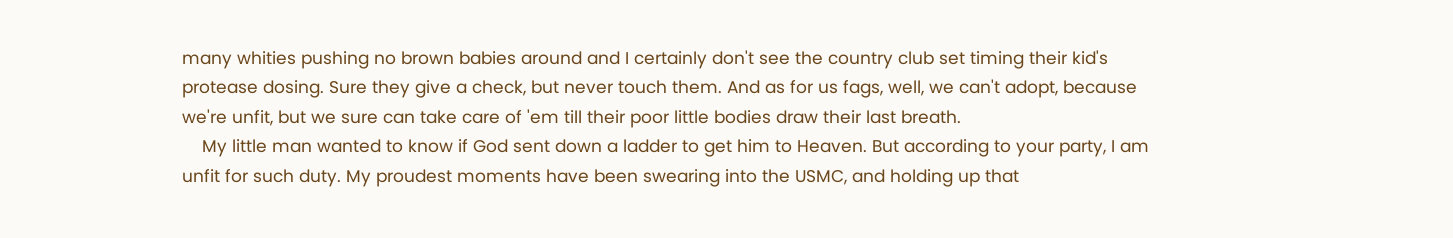many whities pushing no brown babies around and I certainly don't see the country club set timing their kid's protease dosing. Sure they give a check, but never touch them. And as for us fags, well, we can't adopt, because we're unfit, but we sure can take care of 'em till their poor little bodies draw their last breath.
    My little man wanted to know if God sent down a ladder to get him to Heaven. But according to your party, I am unfit for such duty. My proudest moments have been swearing into the USMC, and holding up that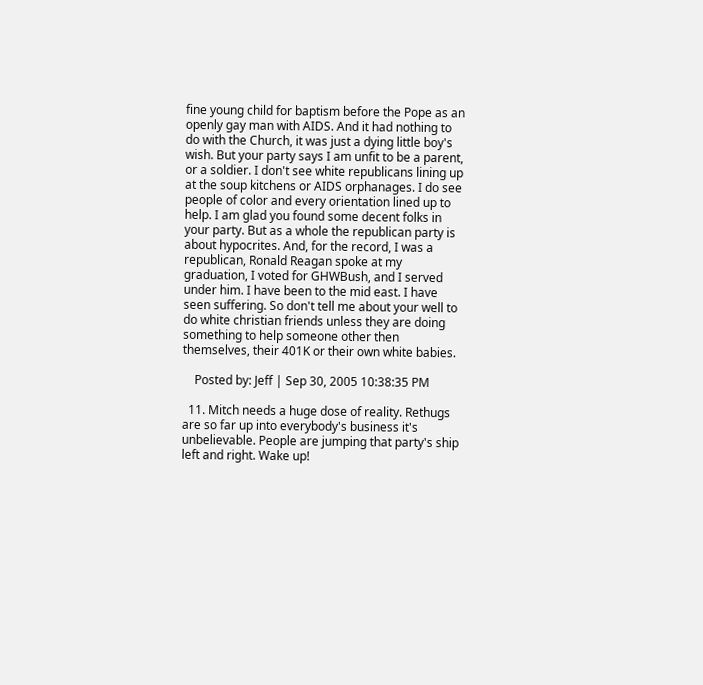fine young child for baptism before the Pope as an openly gay man with AIDS. And it had nothing to do with the Church, it was just a dying little boy's wish. But your party says I am unfit to be a parent, or a soldier. I don't see white republicans lining up at the soup kitchens or AIDS orphanages. I do see people of color and every orientation lined up to help. I am glad you found some decent folks in your party. But as a whole the republican party is about hypocrites. And, for the record, I was a republican, Ronald Reagan spoke at my graduation, I voted for GHWBush, and I served under him. I have been to the mid east. I have seen suffering. So don't tell me about your well to do white christian friends unless they are doing something to help someone other then themselves, their 401K or their own white babies.

    Posted by: Jeff | Sep 30, 2005 10:38:35 PM

  11. Mitch needs a huge dose of reality. Rethugs are so far up into everybody's business it's unbelievable. People are jumping that party's ship left and right. Wake up!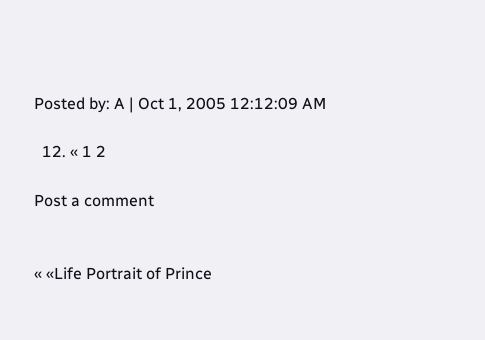Posted by: A | Oct 1, 2005 12:12:09 AM

  12. « 1 2

Post a comment


« «Life Portrait of Prince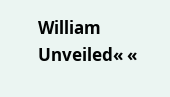William Unveiled« «